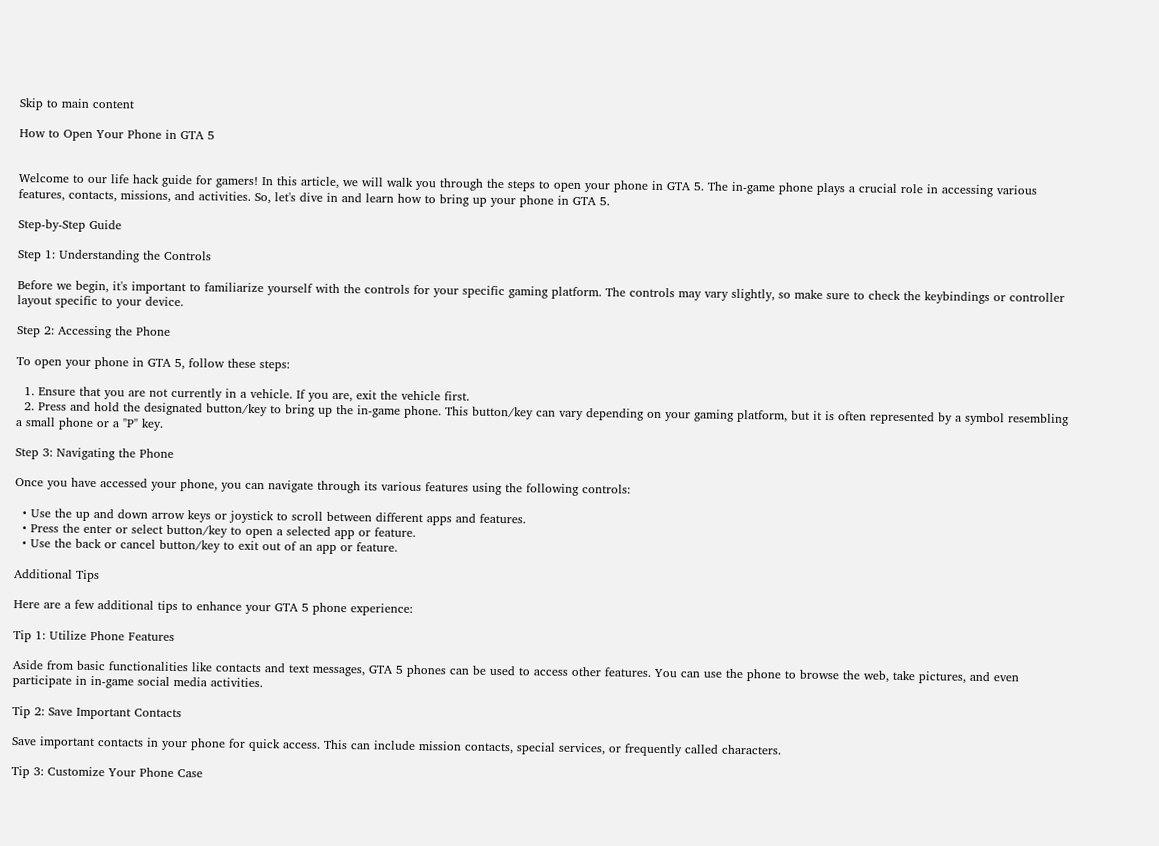Skip to main content

How to Open Your Phone in GTA 5


Welcome to our life hack guide for gamers! In this article, we will walk you through the steps to open your phone in GTA 5. The in-game phone plays a crucial role in accessing various features, contacts, missions, and activities. So, let's dive in and learn how to bring up your phone in GTA 5.

Step-by-Step Guide

Step 1: Understanding the Controls

Before we begin, it's important to familiarize yourself with the controls for your specific gaming platform. The controls may vary slightly, so make sure to check the keybindings or controller layout specific to your device.

Step 2: Accessing the Phone

To open your phone in GTA 5, follow these steps:

  1. Ensure that you are not currently in a vehicle. If you are, exit the vehicle first.
  2. Press and hold the designated button/key to bring up the in-game phone. This button/key can vary depending on your gaming platform, but it is often represented by a symbol resembling a small phone or a "P" key.

Step 3: Navigating the Phone

Once you have accessed your phone, you can navigate through its various features using the following controls:

  • Use the up and down arrow keys or joystick to scroll between different apps and features.
  • Press the enter or select button/key to open a selected app or feature.
  • Use the back or cancel button/key to exit out of an app or feature.

Additional Tips

Here are a few additional tips to enhance your GTA 5 phone experience:

Tip 1: Utilize Phone Features

Aside from basic functionalities like contacts and text messages, GTA 5 phones can be used to access other features. You can use the phone to browse the web, take pictures, and even participate in in-game social media activities.

Tip 2: Save Important Contacts

Save important contacts in your phone for quick access. This can include mission contacts, special services, or frequently called characters.

Tip 3: Customize Your Phone Case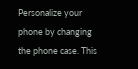Personalize your phone by changing the phone case. This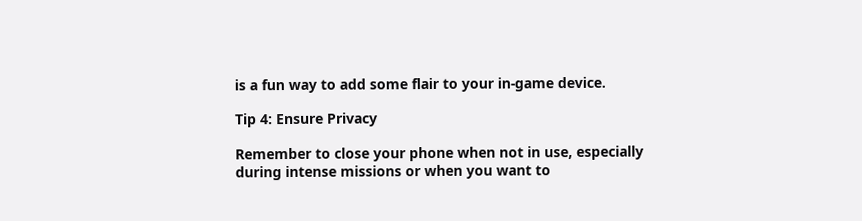is a fun way to add some flair to your in-game device.

Tip 4: Ensure Privacy

Remember to close your phone when not in use, especially during intense missions or when you want to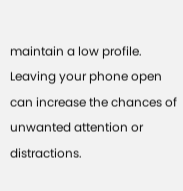maintain a low profile. Leaving your phone open can increase the chances of unwanted attention or distractions.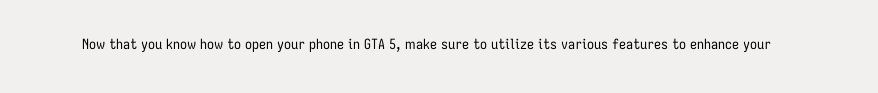Now that you know how to open your phone in GTA 5, make sure to utilize its various features to enhance your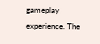gameplay experience. The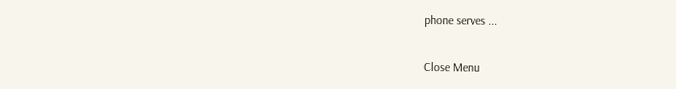phone serves ...

Close Menu